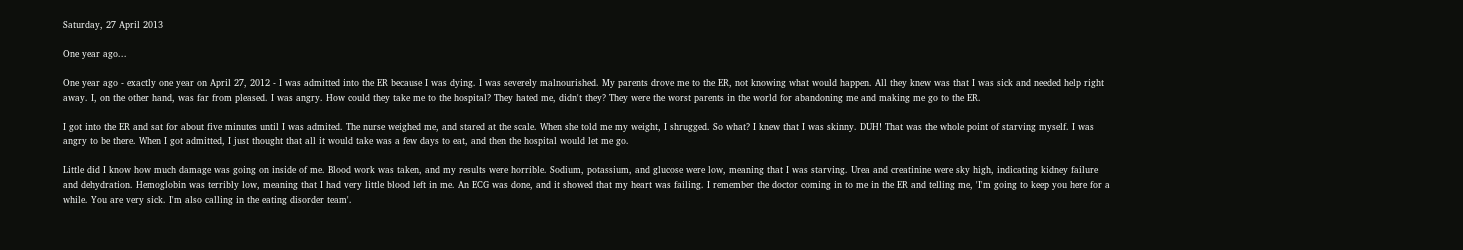Saturday, 27 April 2013

One year ago...

One year ago - exactly one year on April 27, 2012 - I was admitted into the ER because I was dying. I was severely malnourished. My parents drove me to the ER, not knowing what would happen. All they knew was that I was sick and needed help right away. I, on the other hand, was far from pleased. I was angry. How could they take me to the hospital? They hated me, didn't they? They were the worst parents in the world for abandoning me and making me go to the ER.

I got into the ER and sat for about five minutes until I was admited. The nurse weighed me, and stared at the scale. When she told me my weight, I shrugged. So what? I knew that I was skinny. DUH! That was the whole point of starving myself. I was angry to be there. When I got admitted, I just thought that all it would take was a few days to eat, and then the hospital would let me go.

Little did I know how much damage was going on inside of me. Blood work was taken, and my results were horrible. Sodium, potassium, and glucose were low, meaning that I was starving. Urea and creatinine were sky high, indicating kidney failure and dehydration. Hemoglobin was terribly low, meaning that I had very little blood left in me. An ECG was done, and it showed that my heart was failing. I remember the doctor coming in to me in the ER and telling me, 'I'm going to keep you here for a while. You are very sick. I'm also calling in the eating disorder team'.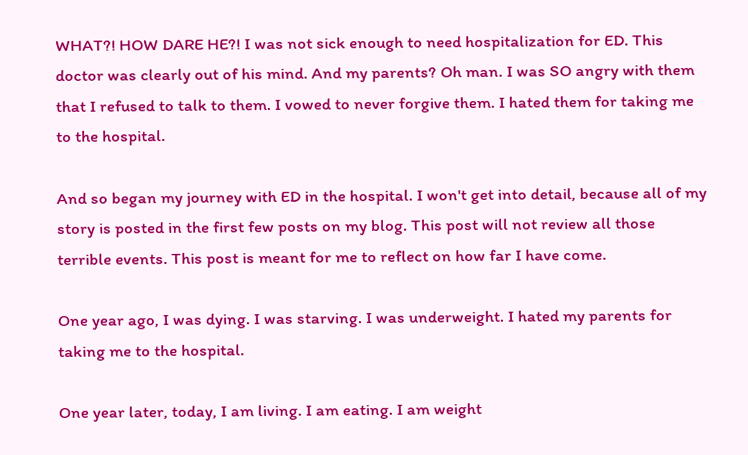WHAT?! HOW DARE HE?! I was not sick enough to need hospitalization for ED. This doctor was clearly out of his mind. And my parents? Oh man. I was SO angry with them that I refused to talk to them. I vowed to never forgive them. I hated them for taking me to the hospital.

And so began my journey with ED in the hospital. I won't get into detail, because all of my story is posted in the first few posts on my blog. This post will not review all those terrible events. This post is meant for me to reflect on how far I have come.

One year ago, I was dying. I was starving. I was underweight. I hated my parents for taking me to the hospital.

One year later, today, I am living. I am eating. I am weight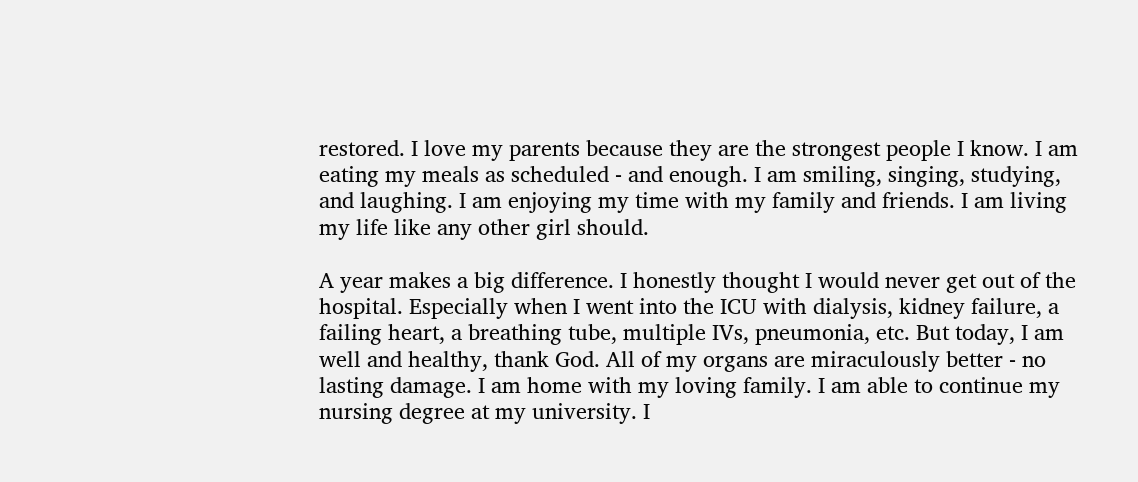restored. I love my parents because they are the strongest people I know. I am eating my meals as scheduled - and enough. I am smiling, singing, studying, and laughing. I am enjoying my time with my family and friends. I am living my life like any other girl should.

A year makes a big difference. I honestly thought I would never get out of the hospital. Especially when I went into the ICU with dialysis, kidney failure, a failing heart, a breathing tube, multiple IVs, pneumonia, etc. But today, I am well and healthy, thank God. All of my organs are miraculously better - no lasting damage. I am home with my loving family. I am able to continue my nursing degree at my university. I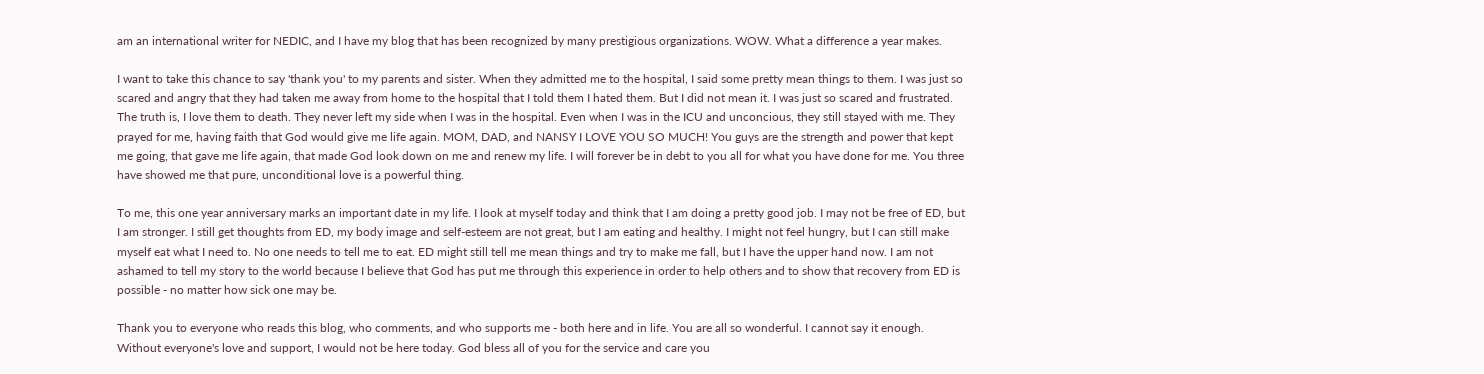am an international writer for NEDIC, and I have my blog that has been recognized by many prestigious organizations. WOW. What a difference a year makes.

I want to take this chance to say 'thank you' to my parents and sister. When they admitted me to the hospital, I said some pretty mean things to them. I was just so scared and angry that they had taken me away from home to the hospital that I told them I hated them. But I did not mean it. I was just so scared and frustrated. The truth is, I love them to death. They never left my side when I was in the hospital. Even when I was in the ICU and unconcious, they still stayed with me. They prayed for me, having faith that God would give me life again. MOM, DAD, and NANSY I LOVE YOU SO MUCH! You guys are the strength and power that kept me going, that gave me life again, that made God look down on me and renew my life. I will forever be in debt to you all for what you have done for me. You three have showed me that pure, unconditional love is a powerful thing.

To me, this one year anniversary marks an important date in my life. I look at myself today and think that I am doing a pretty good job. I may not be free of ED, but I am stronger. I still get thoughts from ED, my body image and self-esteem are not great, but I am eating and healthy. I might not feel hungry, but I can still make myself eat what I need to. No one needs to tell me to eat. ED might still tell me mean things and try to make me fall, but I have the upper hand now. I am not ashamed to tell my story to the world because I believe that God has put me through this experience in order to help others and to show that recovery from ED is possible - no matter how sick one may be.

Thank you to everyone who reads this blog, who comments, and who supports me - both here and in life. You are all so wonderful. I cannot say it enough. Without everyone's love and support, I would not be here today. God bless all of you for the service and care you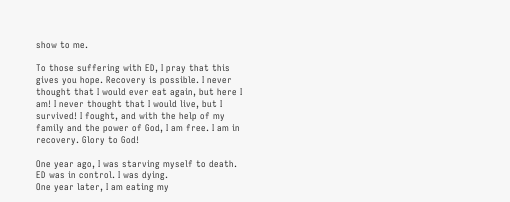show to me.

To those suffering with ED, I pray that this gives you hope. Recovery is possible. I never thought that I would ever eat again, but here I am! I never thought that I would live, but I survived! I fought, and with the help of my family and the power of God, I am free. I am in recovery. Glory to God!

One year ago, I was starving myself to death. ED was in control. I was dying.
One year later, I am eating my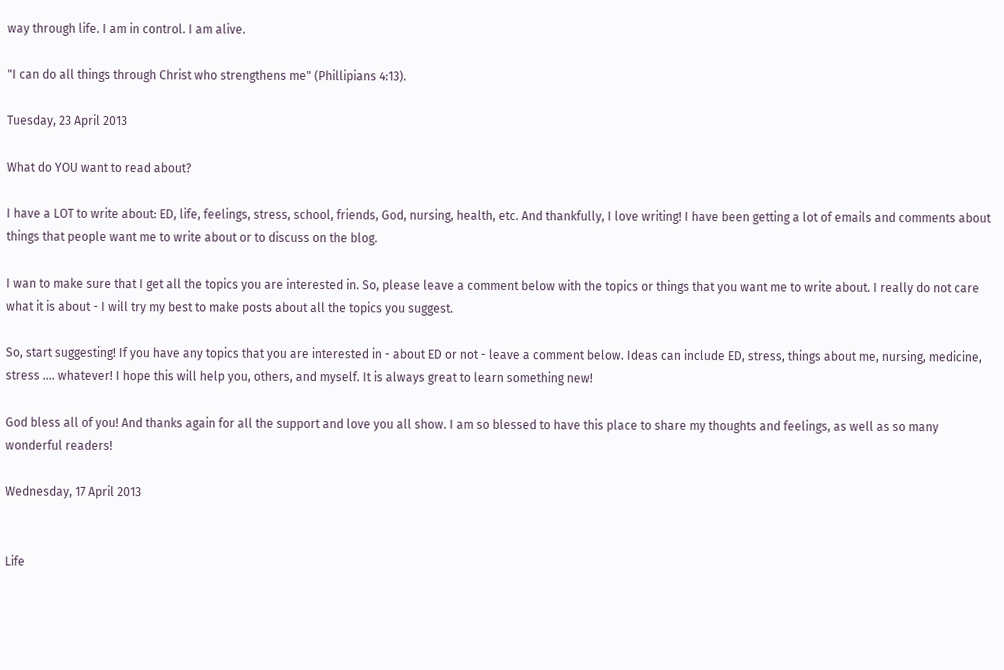way through life. I am in control. I am alive.

"I can do all things through Christ who strengthens me" (Phillipians 4:13).

Tuesday, 23 April 2013

What do YOU want to read about?

I have a LOT to write about: ED, life, feelings, stress, school, friends, God, nursing, health, etc. And thankfully, I love writing! I have been getting a lot of emails and comments about things that people want me to write about or to discuss on the blog.

I wan to make sure that I get all the topics you are interested in. So, please leave a comment below with the topics or things that you want me to write about. I really do not care what it is about - I will try my best to make posts about all the topics you suggest.

So, start suggesting! If you have any topics that you are interested in - about ED or not - leave a comment below. Ideas can include ED, stress, things about me, nursing, medicine, stress .... whatever! I hope this will help you, others, and myself. It is always great to learn something new!

God bless all of you! And thanks again for all the support and love you all show. I am so blessed to have this place to share my thoughts and feelings, as well as so many wonderful readers!

Wednesday, 17 April 2013


Life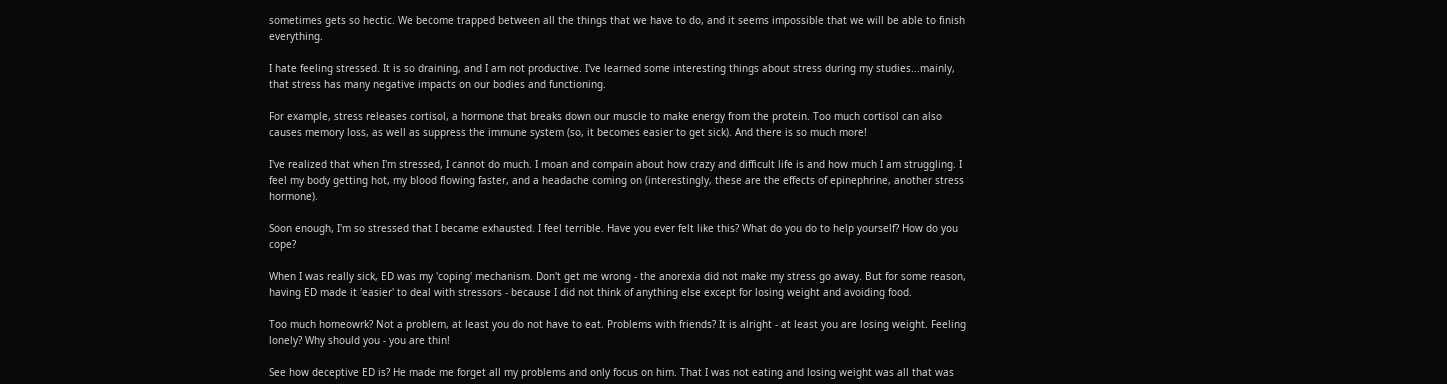sometimes gets so hectic. We become trapped between all the things that we have to do, and it seems impossible that we will be able to finish everything.

I hate feeling stressed. It is so draining, and I am not productive. I've learned some interesting things about stress during my studies...mainly, that stress has many negative impacts on our bodies and functioning.

For example, stress releases cortisol, a hormone that breaks down our muscle to make energy from the protein. Too much cortisol can also causes memory loss, as well as suppress the immune system (so, it becomes easier to get sick). And there is so much more!

I've realized that when I'm stressed, I cannot do much. I moan and compain about how crazy and difficult life is and how much I am struggling. I feel my body getting hot, my blood flowing faster, and a headache coming on (interestingly, these are the effects of epinephrine, another stress hormone).

Soon enough, I'm so stressed that I became exhausted. I feel terrible. Have you ever felt like this? What do you do to help yourself? How do you cope?

When I was really sick, ED was my 'coping' mechanism. Don't get me wrong - the anorexia did not make my stress go away. But for some reason, having ED made it 'easier' to deal with stressors - because I did not think of anything else except for losing weight and avoiding food.

Too much homeowrk? Not a problem, at least you do not have to eat. Problems with friends? It is alright - at least you are losing weight. Feeling lonely? Why should you - you are thin!

See how deceptive ED is? He made me forget all my problems and only focus on him. That I was not eating and losing weight was all that was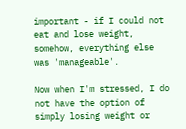important - if I could not eat and lose weight, somehow, everything else was 'manageable'.

Now when I'm stressed, I do not have the option of simply losing weight or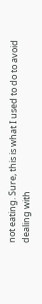not eating. Sure, this is what I used to do to avoid dealing with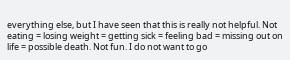everything else, but I have seen that this is really not helpful. Not eating = losing weight = getting sick = feeling bad = missing out on life = possible death. Not fun. I do not want to go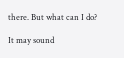there. But what can I do?

It may sound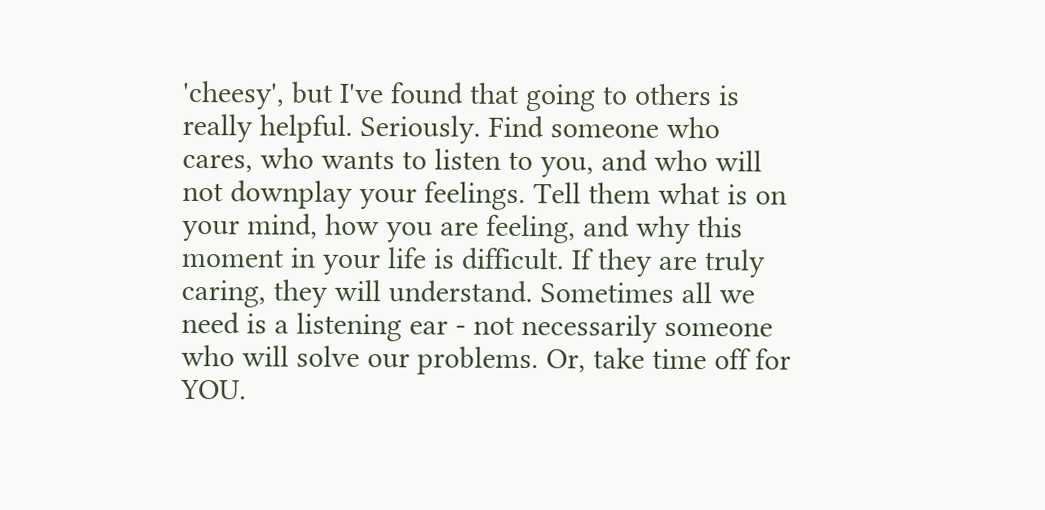'cheesy', but I've found that going to others is really helpful. Seriously. Find someone who cares, who wants to listen to you, and who will not downplay your feelings. Tell them what is on your mind, how you are feeling, and why this moment in your life is difficult. If they are truly caring, they will understand. Sometimes all we need is a listening ear - not necessarily someone who will solve our problems. Or, take time off for YOU.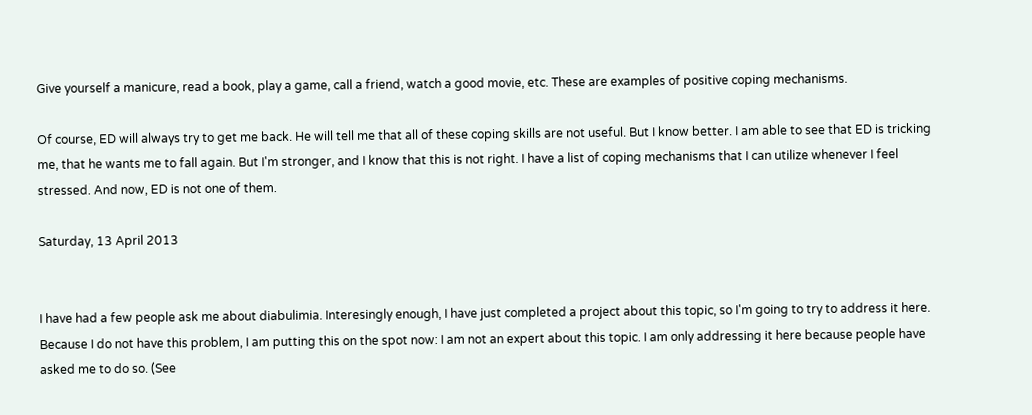Give yourself a manicure, read a book, play a game, call a friend, watch a good movie, etc. These are examples of positive coping mechanisms.

Of course, ED will always try to get me back. He will tell me that all of these coping skills are not useful. But I know better. I am able to see that ED is tricking me, that he wants me to fall again. But I'm stronger, and I know that this is not right. I have a list of coping mechanisms that I can utilize whenever I feel stressed. And now, ED is not one of them.

Saturday, 13 April 2013


I have had a few people ask me about diabulimia. Interesingly enough, I have just completed a project about this topic, so I'm going to try to address it here. Because I do not have this problem, I am putting this on the spot now: I am not an expert about this topic. I am only addressing it here because people have asked me to do so. (See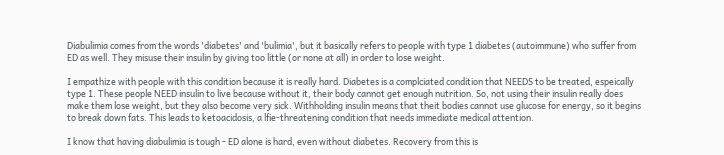Diabulimia comes from the words 'diabetes' and 'bulimia', but it basically refers to people with type 1 diabetes (autoimmune) who suffer from ED as well. They misuse their insulin by giving too little (or none at all) in order to lose weight.

I empathize with people with this condition because it is really hard. Diabetes is a complciated condition that NEEDS to be treated, espeically type 1. These people NEED insulin to live because without it, their body cannot get enough nutrition. So, not using their insulin really does make them lose weight, but they also become very sick. Withholding insulin means that theit bodies cannot use glucose for energy, so it begins to break down fats. This leads to ketoacidosis, a lfie-threatening condition that needs immediate medical attention.

I know that having diabulimia is tough - ED alone is hard, even without diabetes. Recovery from this is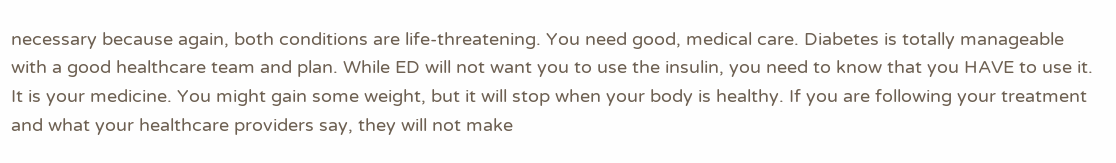necessary because again, both conditions are life-threatening. You need good, medical care. Diabetes is totally manageable with a good healthcare team and plan. While ED will not want you to use the insulin, you need to know that you HAVE to use it. It is your medicine. You might gain some weight, but it will stop when your body is healthy. If you are following your treatment and what your healthcare providers say, they will not make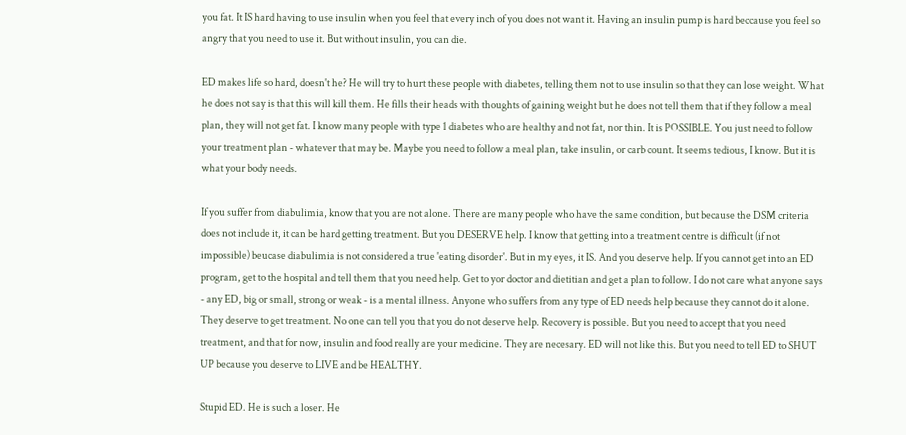you fat. It IS hard having to use insulin when you feel that every inch of you does not want it. Having an insulin pump is hard beccause you feel so angry that you need to use it. But without insulin, you can die.

ED makes life so hard, doesn't he? He will try to hurt these people with diabetes, telling them not to use insulin so that they can lose weight. What he does not say is that this will kill them. He fills their heads with thoughts of gaining weight but he does not tell them that if they follow a meal plan, they will not get fat. I know many people with type 1 diabetes who are healthy and not fat, nor thin. It is POSSIBLE. You just need to follow your treatment plan - whatever that may be. Maybe you need to follow a meal plan, take insulin, or carb count. It seems tedious, I know. But it is what your body needs.

If you suffer from diabulimia, know that you are not alone. There are many people who have the same condition, but because the DSM criteria does not include it, it can be hard getting treatment. But you DESERVE help. I know that getting into a treatment centre is difficult (if not impossible) beucase diabulimia is not considered a true 'eating disorder'. But in my eyes, it IS. And you deserve help. If you cannot get into an ED program, get to the hospital and tell them that you need help. Get to yor doctor and dietitian and get a plan to follow. I do not care what anyone says - any ED, big or small, strong or weak - is a mental illness. Anyone who suffers from any type of ED needs help because they cannot do it alone. They deserve to get treatment. No one can tell you that you do not deserve help. Recovery is possible. But you need to accept that you need treatment, and that for now, insulin and food really are your medicine. They are necesary. ED will not like this. But you need to tell ED to SHUT UP because you deserve to LIVE and be HEALTHY.

Stupid ED. He is such a loser. He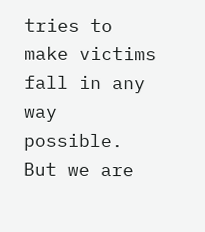tries to make victims fall in any way possible. But we are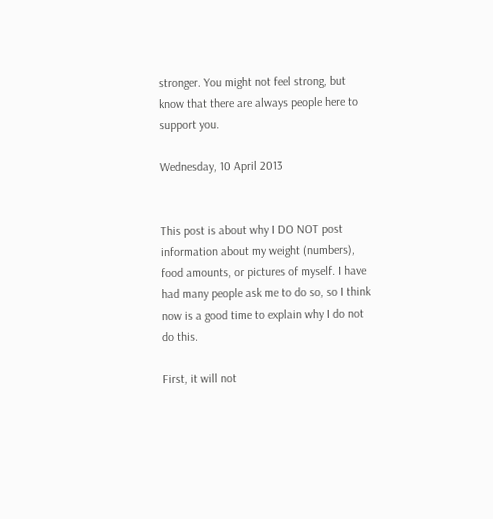stronger. You might not feel strong, but know that there are always people here to support you.

Wednesday, 10 April 2013


This post is about why I DO NOT post information about my weight (numbers), food amounts, or pictures of myself. I have had many people ask me to do so, so I think now is a good time to explain why I do not do this.

First, it will not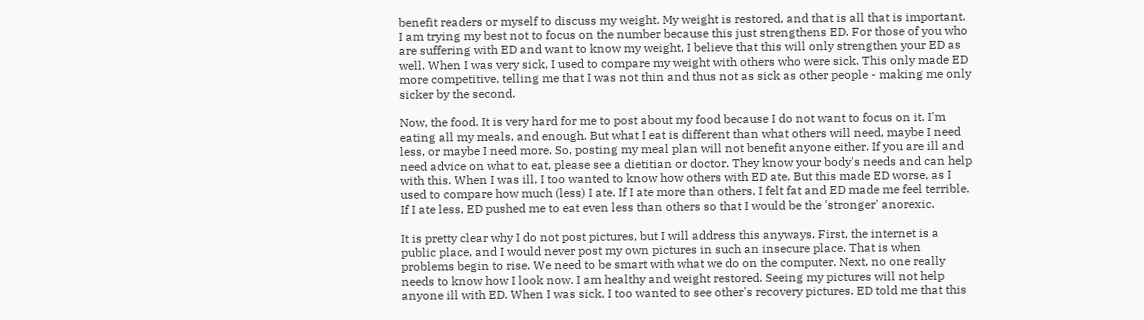benefit readers or myself to discuss my weight. My weight is restored, and that is all that is important. I am trying my best not to focus on the number because this just strengthens ED. For those of you who are suffering with ED and want to know my weight, I believe that this will only strengthen your ED as well. When I was very sick, I used to compare my weight with others who were sick. This only made ED more competitive, telling me that I was not thin and thus not as sick as other people - making me only sicker by the second.

Now, the food. It is very hard for me to post about my food because I do not want to focus on it. I'm eating all my meals, and enough. But what I eat is different than what others will need, maybe I need less, or maybe I need more. So, posting my meal plan will not benefit anyone either. If you are ill and need advice on what to eat, please see a dietitian or doctor. They know your body's needs and can help with this. When I was ill, I too wanted to know how others with ED ate. But this made ED worse, as I used to compare how much (less) I ate. If I ate more than others, I felt fat and ED made me feel terrible. If I ate less, ED pushed me to eat even less than others so that I would be the 'stronger' anorexic.

It is pretty clear why I do not post pictures, but I will address this anyways. First, the internet is a public place, and I would never post my own pictures in such an insecure place. That is when problems begin to rise. We need to be smart with what we do on the computer. Next, no one really needs to know how I look now. I am healthy and weight restored. Seeing my pictures will not help anyone ill with ED. When I was sick, I too wanted to see other's recovery pictures. ED told me that this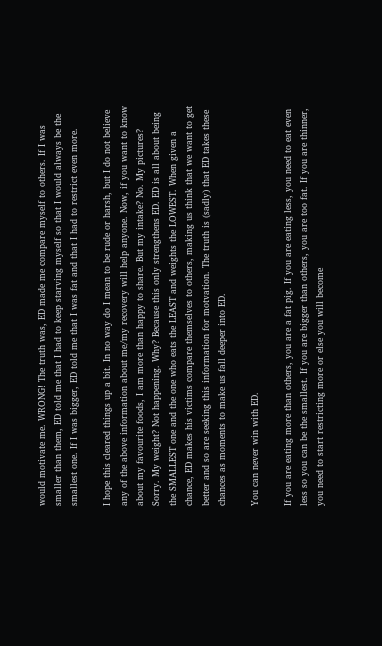would motivate me. WRONG! The truth was, ED made me compare myself to others. If I was smaller than them, ED told me that I had to keep starving myself so that I would always be the smallest one. If I was bigger, ED told me that I was fat and that I had to restrict even more.

I hope this cleared things up a bit. In no way do I mean to be rude or harsh, but I do not believe any of the above information about me/my recovery will help anyone. Now, if you want to know about my favourite foods, I am more than happy to share. But my intake? No. My pictures? Sorry. My weight? Not happening. Why? Because this only strengthens ED. ED is all about being the SMALLEST one and the one who eats the LEAST and weights the LOWEST. When given a chance, ED makes his victims compare themselves to others, making us think that we want to get better and so are seeking this information for motvation. The truth is (sadly) that ED takes these chances as moments to make us fall deeper into ED.

You can never win with ED.

If you are eating more than others, you are a fat pig. If you are eating less, you need to eat even less so you can be the smallest. If you are bigger than others, you are too fat. If you are thinner, you need to start restricting more or else you will become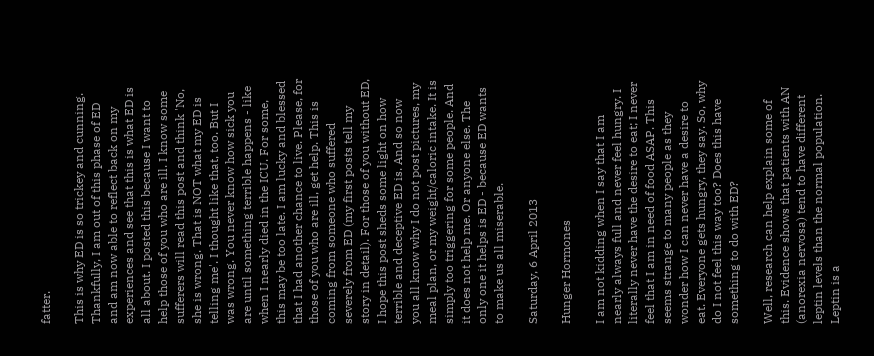fatter.

This is why ED is so trickey and cunning. Thankfully, I am out of this phase of ED and am now able to reflect back on my experiences and see that this is what ED is all about. I posted this because I want to help those of you who are ill. I know some sufferers will read this post and think 'No, she is wrong. That is NOT what my ED is telling me'. I thought like that, too. But I was wrong. You never know how sick you are until something terrible happens - like when I nearly died in the ICU. For some, this may be too late. I am lucky and blessed that I had another chance to live. Please, for those of you who are ill, get help. This is coming from someone who suffered severely from ED (my first posts tell my story in detail). For those of you without ED, I hope this post sheds some light on how terrible and deceptive ED is. And so now you all know why I do not post pictures, my meal plan, or my weight/caloric intake. It is simply too triggering for some people. And it does not help me. Or anyone else. The only one it helps is ED - because ED wants to make us all miserable.

Saturday, 6 April 2013

Hunger Hormones

I am not kidding when I say that I am nearly always full and never feel hungry. I literally never have the desire to eat; I never feel that I am in need of food ASAP. This seems strange to many people as they wonder how I can never have a desire to eat. Everyone gets hungry, they say. So, why do I not feel this way too? Does this have something to do with ED?

Well, research can help explain some of this. Evidence shows that patients with AN (anorexia nervosa) tend to have different leptin levels than the normal population. Leptin is a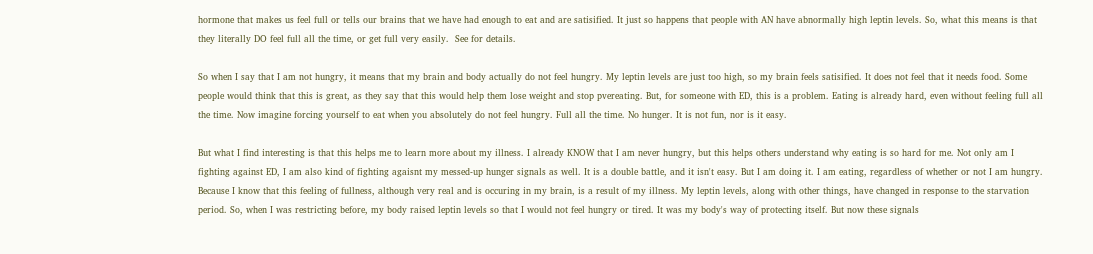hormone that makes us feel full or tells our brains that we have had enough to eat and are satisified. It just so happens that people with AN have abnormally high leptin levels. So, what this means is that they literally DO feel full all the time, or get full very easily.  See for details.

So when I say that I am not hungry, it means that my brain and body actually do not feel hungry. My leptin levels are just too high, so my brain feels satisified. It does not feel that it needs food. Some people would think that this is great, as they say that this would help them lose weight and stop pvereating. But, for someone with ED, this is a problem. Eating is already hard, even without feeling full all the time. Now imagine forcing yourself to eat when you absolutely do not feel hungry. Full all the time. No hunger. It is not fun, nor is it easy.

But what I find interesting is that this helps me to learn more about my illness. I already KNOW that I am never hungry, but this helps others understand why eating is so hard for me. Not only am I fighting against ED, I am also kind of fighting agaisnt my messed-up hunger signals as well. It is a double battle, and it isn't easy. But I am doing it. I am eating, regardless of whether or not I am hungry. Because I know that this feeling of fullness, although very real and is occuring in my brain, is a result of my illness. My leptin levels, along with other things, have changed in response to the starvation period. So, when I was restricting before, my body raised leptin levels so that I would not feel hungry or tired. It was my body's way of protecting itself. But now these signals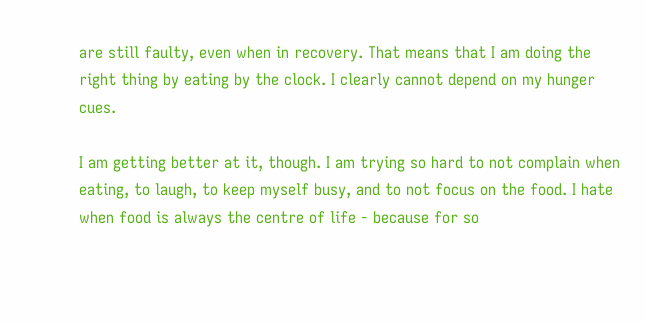are still faulty, even when in recovery. That means that I am doing the right thing by eating by the clock. I clearly cannot depend on my hunger cues.

I am getting better at it, though. I am trying so hard to not complain when eating, to laugh, to keep myself busy, and to not focus on the food. I hate when food is always the centre of life - because for so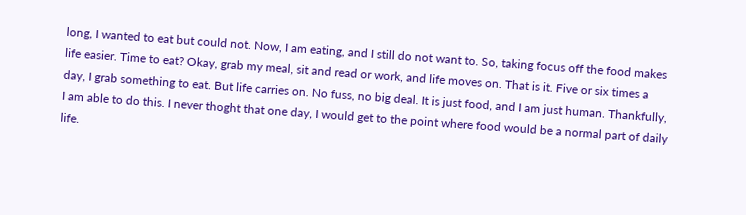long, I wanted to eat but could not. Now, I am eating, and I still do not want to. So, taking focus off the food makes life easier. Time to eat? Okay, grab my meal, sit and read or work, and life moves on. That is it. Five or six times a day, I grab something to eat. But life carries on. No fuss, no big deal. It is just food, and I am just human. Thankfully, I am able to do this. I never thoght that one day, I would get to the point where food would be a normal part of daily life.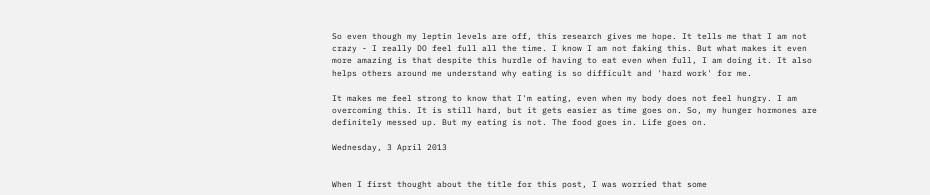So even though my leptin levels are off, this research gives me hope. It tells me that I am not crazy - I really DO feel full all the time. I know I am not faking this. But what makes it even more amazing is that despite this hurdle of having to eat even when full, I am doing it. It also helps others around me understand why eating is so difficult and 'hard work' for me.

It makes me feel strong to know that I'm eating, even when my body does not feel hungry. I am overcoming this. It is still hard, but it gets easier as time goes on. So, my hunger hormones are definitely messed up. But my eating is not. The food goes in. Life goes on.

Wednesday, 3 April 2013


When I first thought about the title for this post, I was worried that some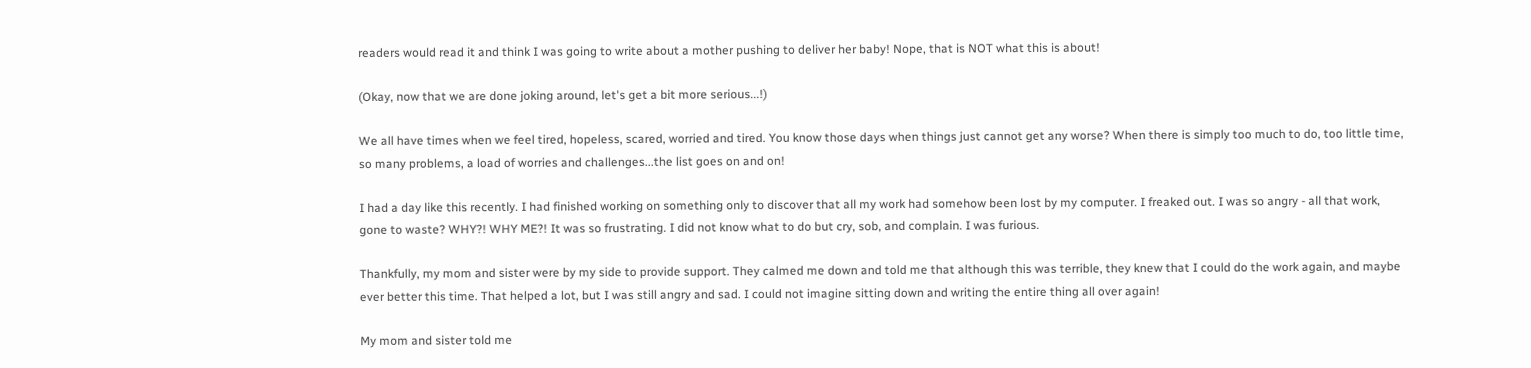readers would read it and think I was going to write about a mother pushing to deliver her baby! Nope, that is NOT what this is about!

(Okay, now that we are done joking around, let's get a bit more serious...!)

We all have times when we feel tired, hopeless, scared, worried and tired. You know those days when things just cannot get any worse? When there is simply too much to do, too little time, so many problems, a load of worries and challenges...the list goes on and on!

I had a day like this recently. I had finished working on something only to discover that all my work had somehow been lost by my computer. I freaked out. I was so angry - all that work, gone to waste? WHY?! WHY ME?! It was so frustrating. I did not know what to do but cry, sob, and complain. I was furious.

Thankfully, my mom and sister were by my side to provide support. They calmed me down and told me that although this was terrible, they knew that I could do the work again, and maybe ever better this time. That helped a lot, but I was still angry and sad. I could not imagine sitting down and writing the entire thing all over again!

My mom and sister told me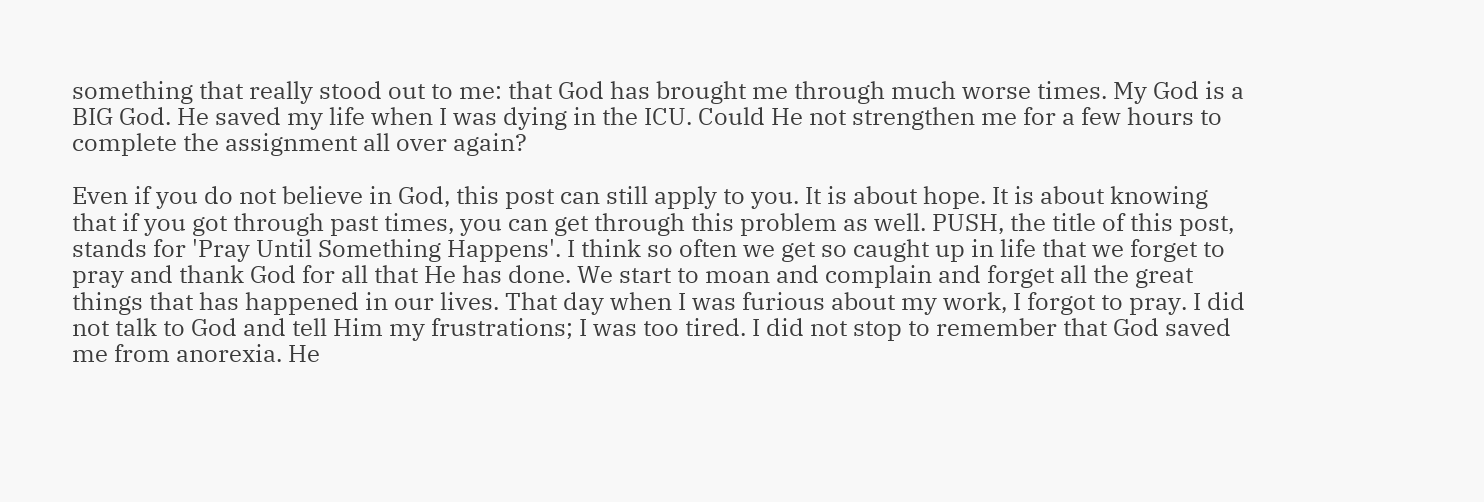something that really stood out to me: that God has brought me through much worse times. My God is a BIG God. He saved my life when I was dying in the ICU. Could He not strengthen me for a few hours to complete the assignment all over again?

Even if you do not believe in God, this post can still apply to you. It is about hope. It is about knowing that if you got through past times, you can get through this problem as well. PUSH, the title of this post, stands for 'Pray Until Something Happens'. I think so often we get so caught up in life that we forget to pray and thank God for all that He has done. We start to moan and complain and forget all the great things that has happened in our lives. That day when I was furious about my work, I forgot to pray. I did not talk to God and tell Him my frustrations; I was too tired. I did not stop to remember that God saved me from anorexia. He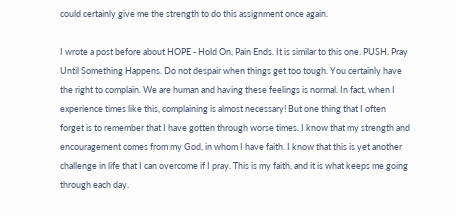could certainly give me the strength to do this assignment once again.

I wrote a post before about HOPE - Hold On, Pain Ends. It is similar to this one. PUSH. Pray Until Something Happens. Do not despair when things get too tough. You certainly have the right to complain. We are human and having these feelings is normal. In fact, when I experience times like this, complaining is almost necessary! But one thing that I often forget is to remember that I have gotten through worse times. I know that my strength and encouragement comes from my God, in whom I have faith. I know that this is yet another challenge in life that I can overcome if I pray. This is my faith, and it is what keeps me going through each day.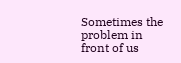Sometimes the problem in front of us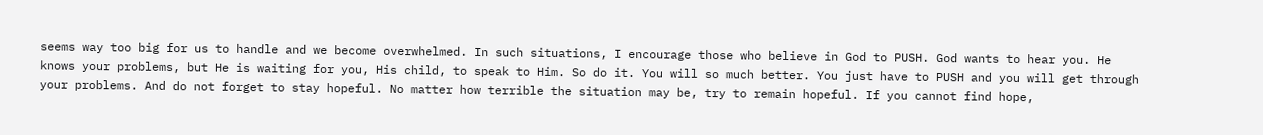seems way too big for us to handle and we become overwhelmed. In such situations, I encourage those who believe in God to PUSH. God wants to hear you. He knows your problems, but He is waiting for you, His child, to speak to Him. So do it. You will so much better. You just have to PUSH and you will get through your problems. And do not forget to stay hopeful. No matter how terrible the situation may be, try to remain hopeful. If you cannot find hope,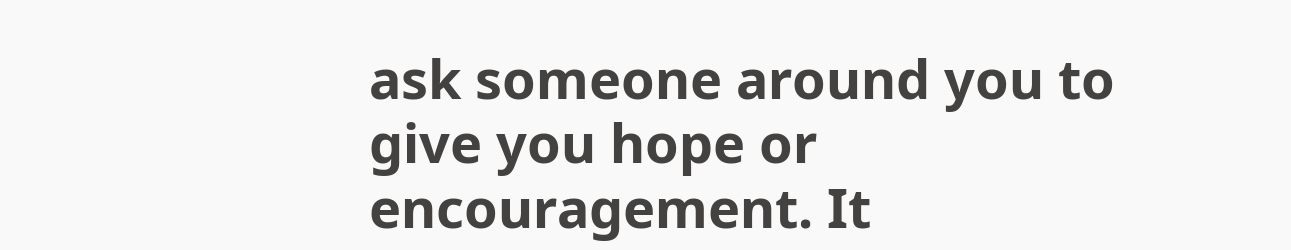ask someone around you to give you hope or encouragement. It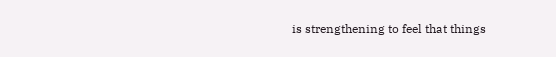is strengthening to feel that things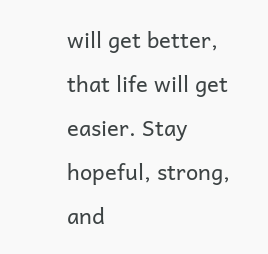will get better, that life will get easier. Stay hopeful, strong, and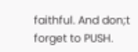faithful. And don;t forget to PUSH.